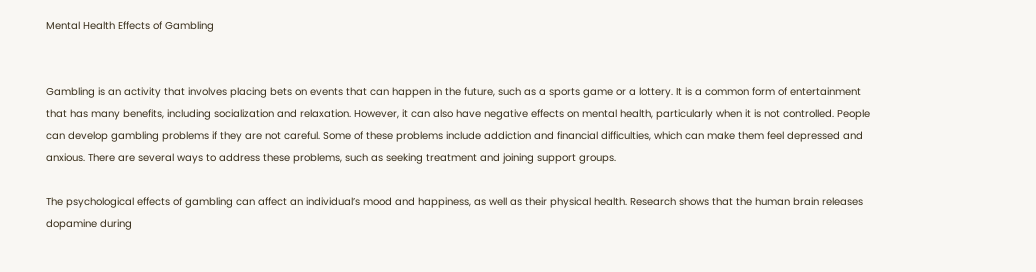Mental Health Effects of Gambling


Gambling is an activity that involves placing bets on events that can happen in the future, such as a sports game or a lottery. It is a common form of entertainment that has many benefits, including socialization and relaxation. However, it can also have negative effects on mental health, particularly when it is not controlled. People can develop gambling problems if they are not careful. Some of these problems include addiction and financial difficulties, which can make them feel depressed and anxious. There are several ways to address these problems, such as seeking treatment and joining support groups.

The psychological effects of gambling can affect an individual’s mood and happiness, as well as their physical health. Research shows that the human brain releases dopamine during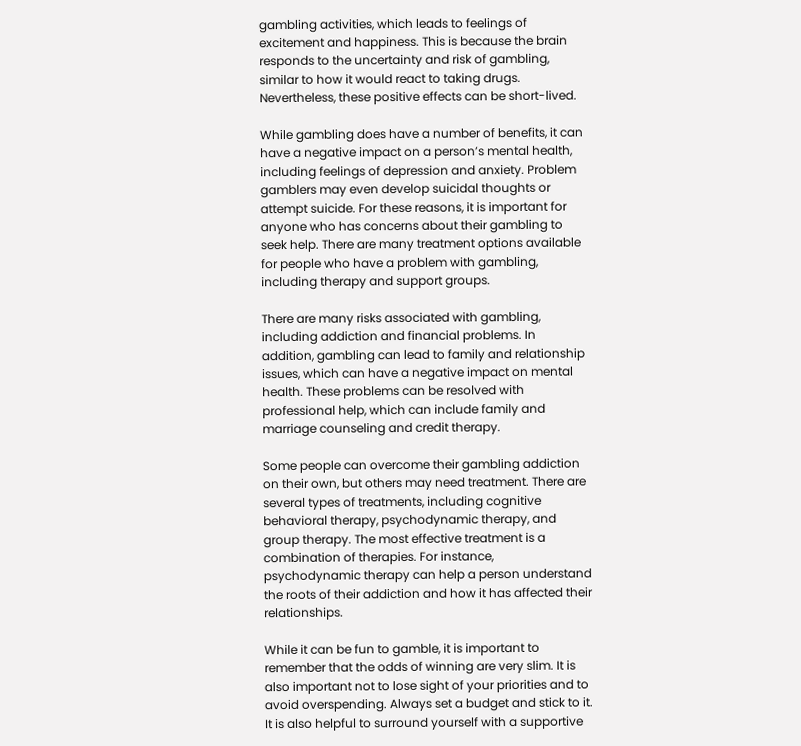gambling activities, which leads to feelings of excitement and happiness. This is because the brain responds to the uncertainty and risk of gambling, similar to how it would react to taking drugs. Nevertheless, these positive effects can be short-lived.

While gambling does have a number of benefits, it can have a negative impact on a person’s mental health, including feelings of depression and anxiety. Problem gamblers may even develop suicidal thoughts or attempt suicide. For these reasons, it is important for anyone who has concerns about their gambling to seek help. There are many treatment options available for people who have a problem with gambling, including therapy and support groups.

There are many risks associated with gambling, including addiction and financial problems. In addition, gambling can lead to family and relationship issues, which can have a negative impact on mental health. These problems can be resolved with professional help, which can include family and marriage counseling and credit therapy.

Some people can overcome their gambling addiction on their own, but others may need treatment. There are several types of treatments, including cognitive behavioral therapy, psychodynamic therapy, and group therapy. The most effective treatment is a combination of therapies. For instance, psychodynamic therapy can help a person understand the roots of their addiction and how it has affected their relationships.

While it can be fun to gamble, it is important to remember that the odds of winning are very slim. It is also important not to lose sight of your priorities and to avoid overspending. Always set a budget and stick to it. It is also helpful to surround yourself with a supportive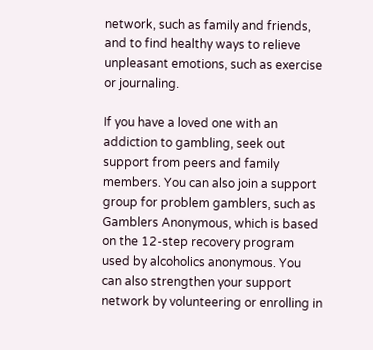network, such as family and friends, and to find healthy ways to relieve unpleasant emotions, such as exercise or journaling.

If you have a loved one with an addiction to gambling, seek out support from peers and family members. You can also join a support group for problem gamblers, such as Gamblers Anonymous, which is based on the 12-step recovery program used by alcoholics anonymous. You can also strengthen your support network by volunteering or enrolling in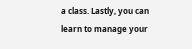a class. Lastly, you can learn to manage your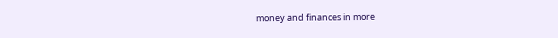money and finances in more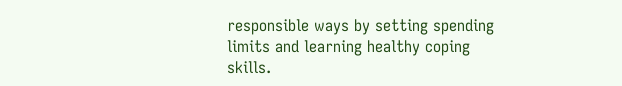responsible ways by setting spending limits and learning healthy coping skills.